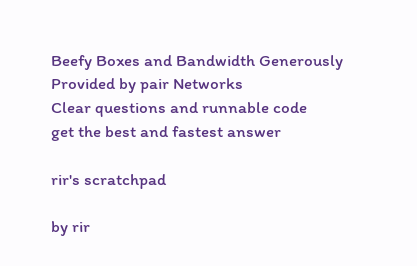Beefy Boxes and Bandwidth Generously Provided by pair Networks
Clear questions and runnable code
get the best and fastest answer

rir's scratchpad

by rir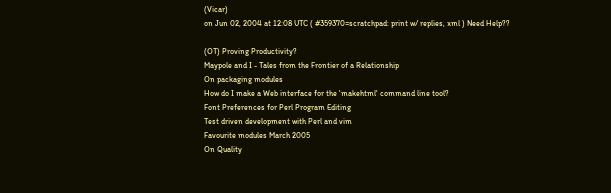(Vicar)
on Jun 02, 2004 at 12:08 UTC ( #359370=scratchpad: print w/ replies, xml ) Need Help??

(OT) Proving Productivity?
Maypole and I - Tales from the Frontier of a Relationship
On packaging modules
How do I make a Web interface for the 'makehtml' command line tool?
Font Preferences for Perl Program Editing
Test driven development with Perl and vim
Favourite modules March 2005
On Quality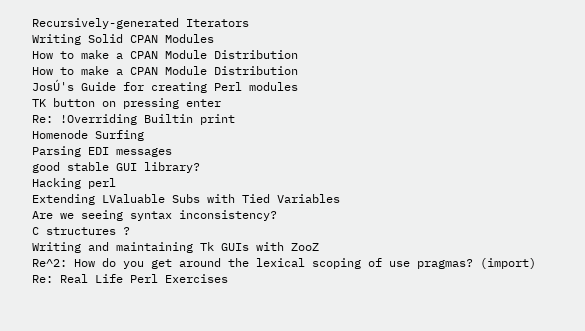Recursively-generated Iterators
Writing Solid CPAN Modules
How to make a CPAN Module Distribution
How to make a CPAN Module Distribution
JosÚ's Guide for creating Perl modules
TK button on pressing enter
Re: !Overriding Builtin print
Homenode Surfing
Parsing EDI messages
good stable GUI library?
Hacking perl
Extending LValuable Subs with Tied Variables
Are we seeing syntax inconsistency?
C structures ?
Writing and maintaining Tk GUIs with ZooZ
Re^2: How do you get around the lexical scoping of use pragmas? (import)
Re: Real Life Perl Exercises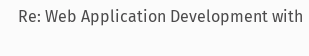Re: Web Application Development with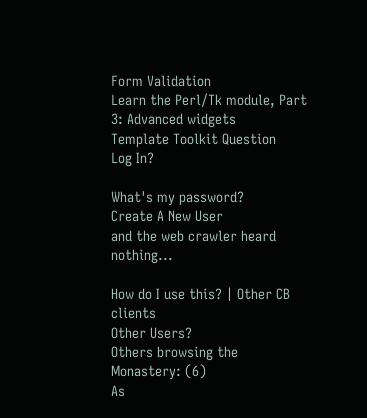Form Validation
Learn the Perl/Tk module, Part 3: Advanced widgets
Template Toolkit Question
Log In?

What's my password?
Create A New User
and the web crawler heard nothing...

How do I use this? | Other CB clients
Other Users?
Others browsing the Monastery: (6)
As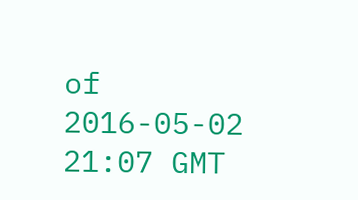of 2016-05-02 21:07 GMT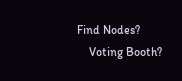Find Nodes?
    Voting Booth?